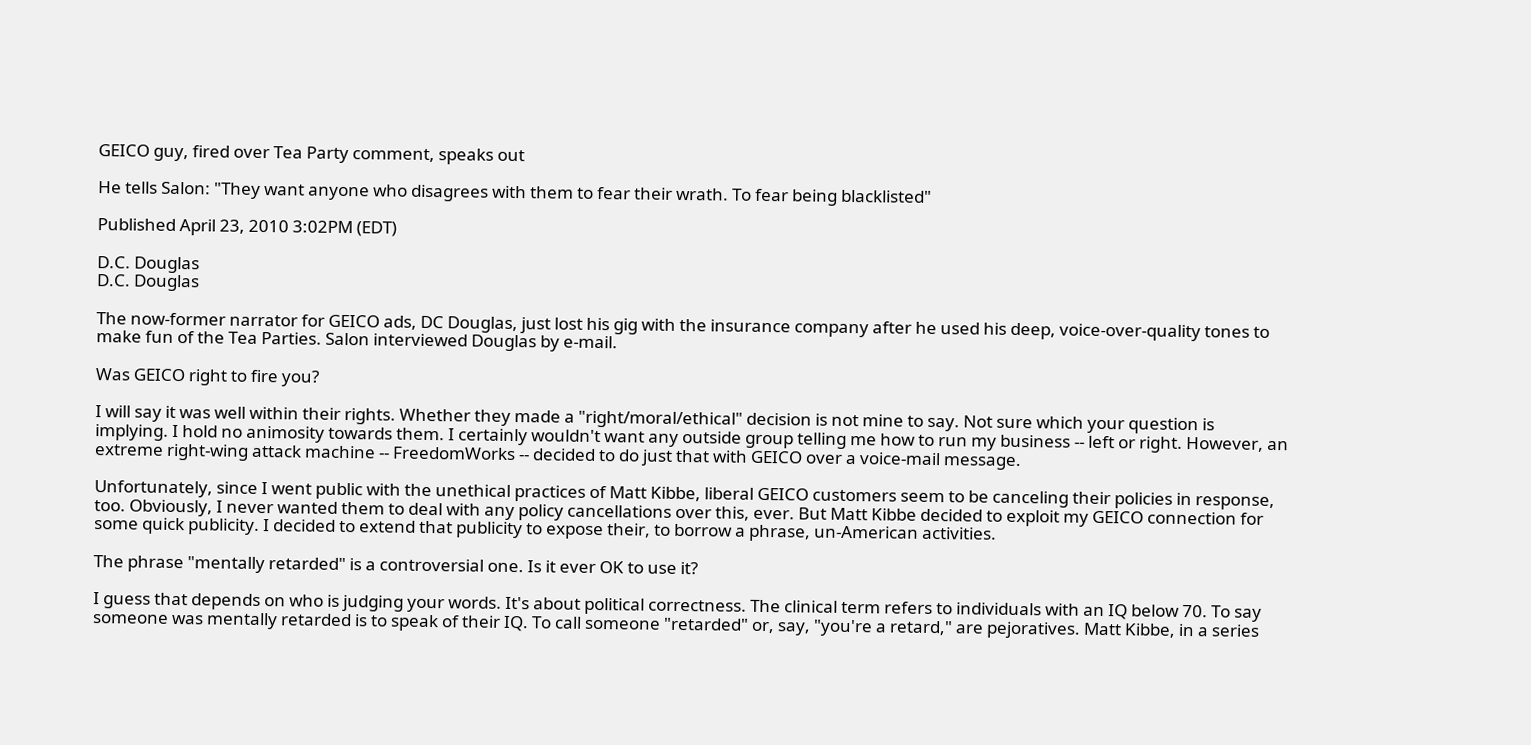GEICO guy, fired over Tea Party comment, speaks out

He tells Salon: "They want anyone who disagrees with them to fear their wrath. To fear being blacklisted"

Published April 23, 2010 3:02PM (EDT)

D.C. Douglas
D.C. Douglas

The now-former narrator for GEICO ads, DC Douglas, just lost his gig with the insurance company after he used his deep, voice-over-quality tones to make fun of the Tea Parties. Salon interviewed Douglas by e-mail.

Was GEICO right to fire you?

I will say it was well within their rights. Whether they made a "right/moral/ethical" decision is not mine to say. Not sure which your question is implying. I hold no animosity towards them. I certainly wouldn't want any outside group telling me how to run my business -- left or right. However, an extreme right-wing attack machine -- FreedomWorks -- decided to do just that with GEICO over a voice-mail message.

Unfortunately, since I went public with the unethical practices of Matt Kibbe, liberal GEICO customers seem to be canceling their policies in response, too. Obviously, I never wanted them to deal with any policy cancellations over this, ever. But Matt Kibbe decided to exploit my GEICO connection for some quick publicity. I decided to extend that publicity to expose their, to borrow a phrase, un-American activities.

The phrase "mentally retarded" is a controversial one. Is it ever OK to use it?

I guess that depends on who is judging your words. It's about political correctness. The clinical term refers to individuals with an IQ below 70. To say someone was mentally retarded is to speak of their IQ. To call someone "retarded" or, say, "you're a retard," are pejoratives. Matt Kibbe, in a series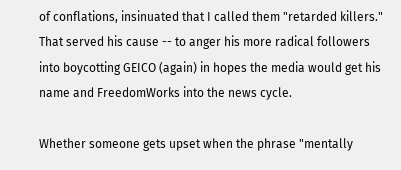of conflations, insinuated that I called them "retarded killers." That served his cause -- to anger his more radical followers into boycotting GEICO (again) in hopes the media would get his name and FreedomWorks into the news cycle.

Whether someone gets upset when the phrase "mentally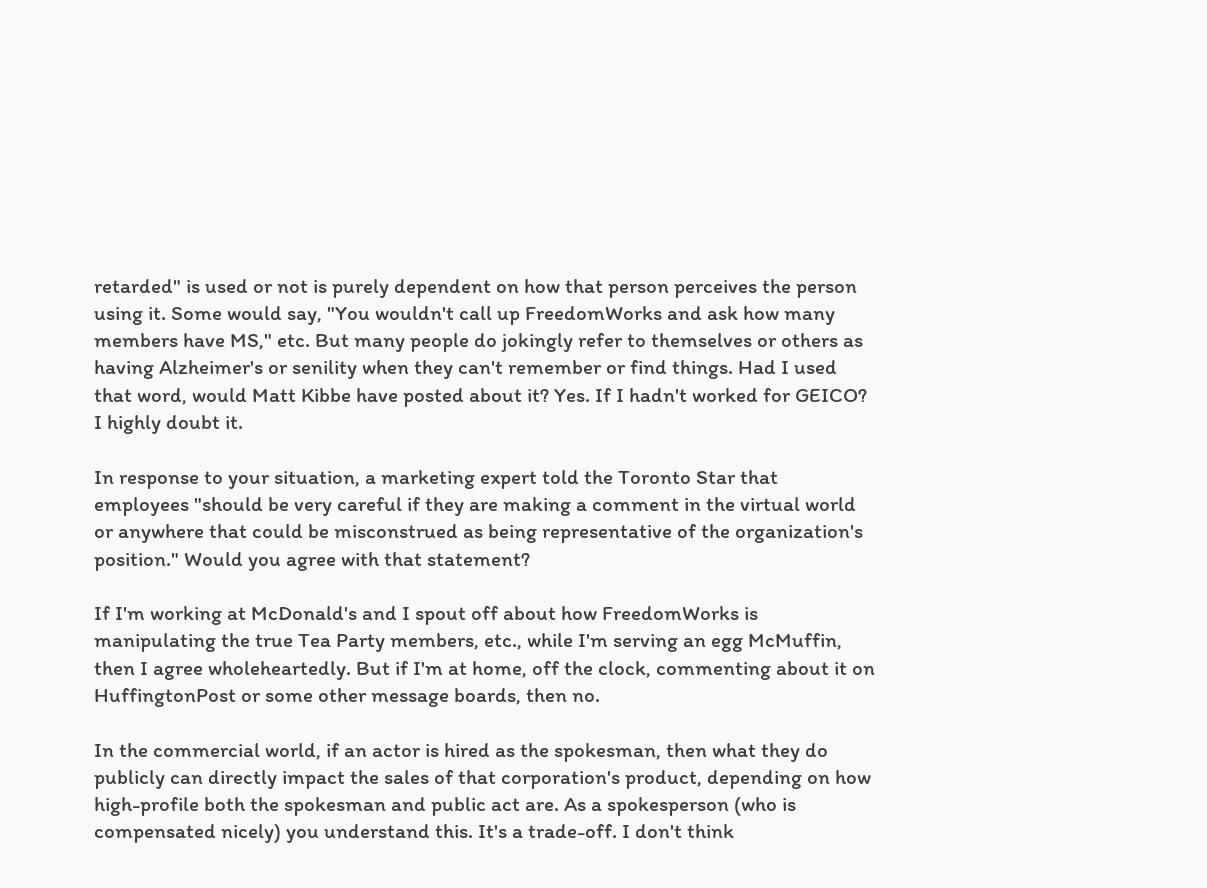retarded" is used or not is purely dependent on how that person perceives the person using it. Some would say, "You wouldn't call up FreedomWorks and ask how many members have MS," etc. But many people do jokingly refer to themselves or others as having Alzheimer's or senility when they can't remember or find things. Had I used that word, would Matt Kibbe have posted about it? Yes. If I hadn't worked for GEICO? I highly doubt it.

In response to your situation, a marketing expert told the Toronto Star that employees "should be very careful if they are making a comment in the virtual world or anywhere that could be misconstrued as being representative of the organization's position." Would you agree with that statement?

If I'm working at McDonald's and I spout off about how FreedomWorks is manipulating the true Tea Party members, etc., while I'm serving an egg McMuffin, then I agree wholeheartedly. But if I'm at home, off the clock, commenting about it on HuffingtonPost or some other message boards, then no.

In the commercial world, if an actor is hired as the spokesman, then what they do publicly can directly impact the sales of that corporation's product, depending on how high-profile both the spokesman and public act are. As a spokesperson (who is compensated nicely) you understand this. It's a trade-off. I don't think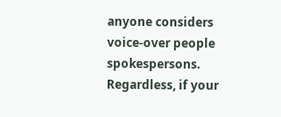anyone considers voice-over people spokespersons. Regardless, if your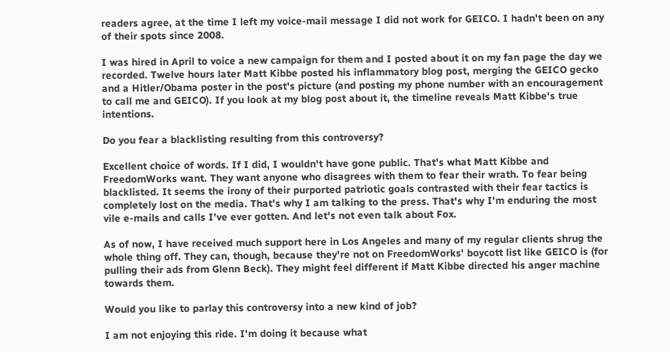readers agree, at the time I left my voice-mail message I did not work for GEICO. I hadn't been on any of their spots since 2008.

I was hired in April to voice a new campaign for them and I posted about it on my fan page the day we recorded. Twelve hours later Matt Kibbe posted his inflammatory blog post, merging the GEICO gecko and a Hitler/Obama poster in the post's picture (and posting my phone number with an encouragement to call me and GEICO). If you look at my blog post about it, the timeline reveals Matt Kibbe's true intentions.

Do you fear a blacklisting resulting from this controversy?

Excellent choice of words. If I did, I wouldn't have gone public. That's what Matt Kibbe and FreedomWorks want. They want anyone who disagrees with them to fear their wrath. To fear being blacklisted. It seems the irony of their purported patriotic goals contrasted with their fear tactics is completely lost on the media. That's why I am talking to the press. That's why I'm enduring the most vile e-mails and calls I've ever gotten. And let's not even talk about Fox.

As of now, I have received much support here in Los Angeles and many of my regular clients shrug the whole thing off. They can, though, because they're not on FreedomWorks' boycott list like GEICO is (for pulling their ads from Glenn Beck). They might feel different if Matt Kibbe directed his anger machine towards them.

Would you like to parlay this controversy into a new kind of job?

I am not enjoying this ride. I'm doing it because what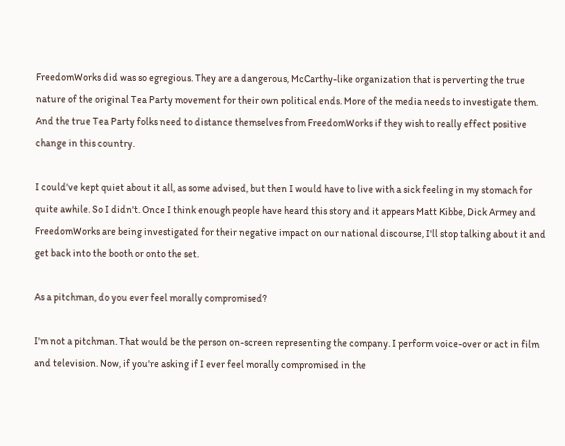FreedomWorks did was so egregious. They are a dangerous, McCarthy-like organization that is perverting the true nature of the original Tea Party movement for their own political ends. More of the media needs to investigate them. And the true Tea Party folks need to distance themselves from FreedomWorks if they wish to really effect positive change in this country.

I could've kept quiet about it all, as some advised, but then I would have to live with a sick feeling in my stomach for quite awhile. So I didn't. Once I think enough people have heard this story and it appears Matt Kibbe, Dick Armey and FreedomWorks are being investigated for their negative impact on our national discourse, I'll stop talking about it and get back into the booth or onto the set.

As a pitchman, do you ever feel morally compromised?

I'm not a pitchman. That would be the person on-screen representing the company. I perform voice-over or act in film and television. Now, if you're asking if I ever feel morally compromised in the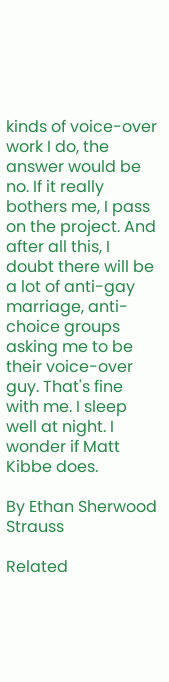kinds of voice-over work I do, the answer would be no. If it really bothers me, I pass on the project. And after all this, I doubt there will be a lot of anti-gay marriage, anti-choice groups asking me to be their voice-over guy. That's fine with me. I sleep well at night. I wonder if Matt Kibbe does.

By Ethan Sherwood Strauss

Related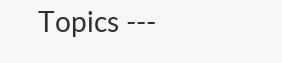Topics ---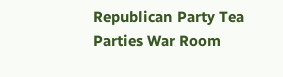Republican Party Tea Parties War Room